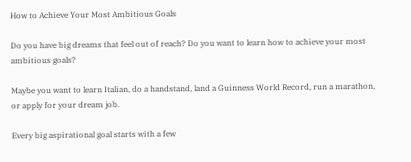How to Achieve Your Most Ambitious Goals

Do you have big dreams that feel out of reach? Do you want to learn how to achieve your most ambitious goals?

Maybe you want to learn Italian, do a handstand, land a Guinness World Record, run a marathon, or apply for your dream job.

Every big aspirational goal starts with a few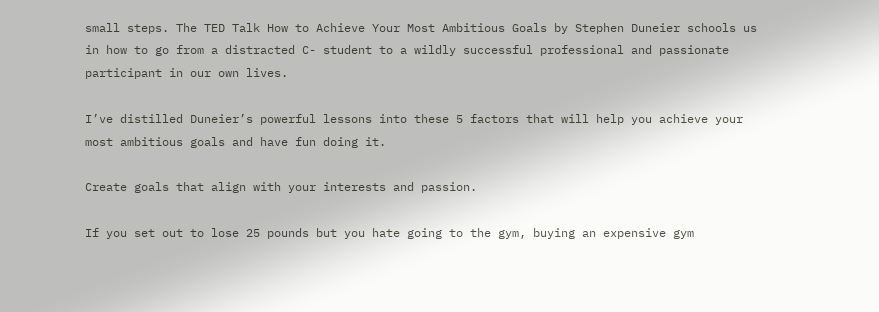small steps. The TED Talk How to Achieve Your Most Ambitious Goals by Stephen Duneier schools us in how to go from a distracted C- student to a wildly successful professional and passionate participant in our own lives.

I’ve distilled Duneier’s powerful lessons into these 5 factors that will help you achieve your most ambitious goals and have fun doing it.

Create goals that align with your interests and passion.

If you set out to lose 25 pounds but you hate going to the gym, buying an expensive gym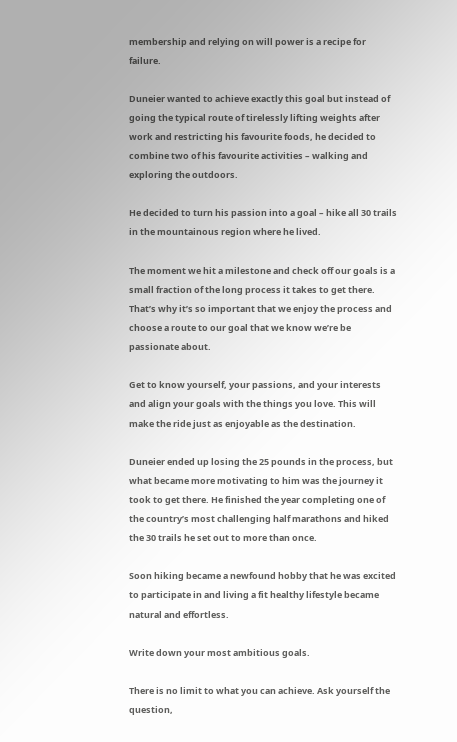membership and relying on will power is a recipe for failure.

Duneier wanted to achieve exactly this goal but instead of going the typical route of tirelessly lifting weights after work and restricting his favourite foods, he decided to combine two of his favourite activities – walking and exploring the outdoors.

He decided to turn his passion into a goal – hike all 30 trails in the mountainous region where he lived.

The moment we hit a milestone and check off our goals is a small fraction of the long process it takes to get there. That’s why it’s so important that we enjoy the process and choose a route to our goal that we know we’re be passionate about.

Get to know yourself, your passions, and your interests and align your goals with the things you love. This will make the ride just as enjoyable as the destination.

Duneier ended up losing the 25 pounds in the process, but what became more motivating to him was the journey it took to get there. He finished the year completing one of the country’s most challenging half marathons and hiked the 30 trails he set out to more than once.

Soon hiking became a newfound hobby that he was excited to participate in and living a fit healthy lifestyle became natural and effortless.

Write down your most ambitious goals.

There is no limit to what you can achieve. Ask yourself the question,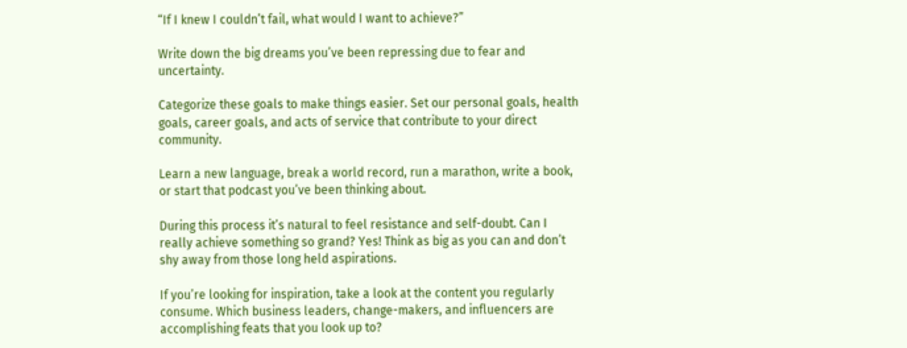“If I knew I couldn’t fail, what would I want to achieve?”

Write down the big dreams you’ve been repressing due to fear and uncertainty.

Categorize these goals to make things easier. Set our personal goals, health goals, career goals, and acts of service that contribute to your direct community.

Learn a new language, break a world record, run a marathon, write a book, or start that podcast you’ve been thinking about.

During this process it’s natural to feel resistance and self-doubt. Can I really achieve something so grand? Yes! Think as big as you can and don’t shy away from those long held aspirations.

If you’re looking for inspiration, take a look at the content you regularly consume. Which business leaders, change-makers, and influencers are accomplishing feats that you look up to?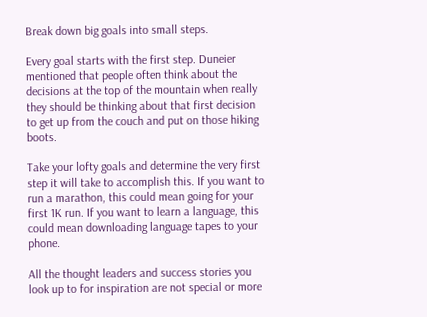Break down big goals into small steps.

Every goal starts with the first step. Duneier mentioned that people often think about the decisions at the top of the mountain when really they should be thinking about that first decision to get up from the couch and put on those hiking boots.

Take your lofty goals and determine the very first step it will take to accomplish this. If you want to run a marathon, this could mean going for your first 1K run. If you want to learn a language, this could mean downloading language tapes to your phone.

All the thought leaders and success stories you look up to for inspiration are not special or more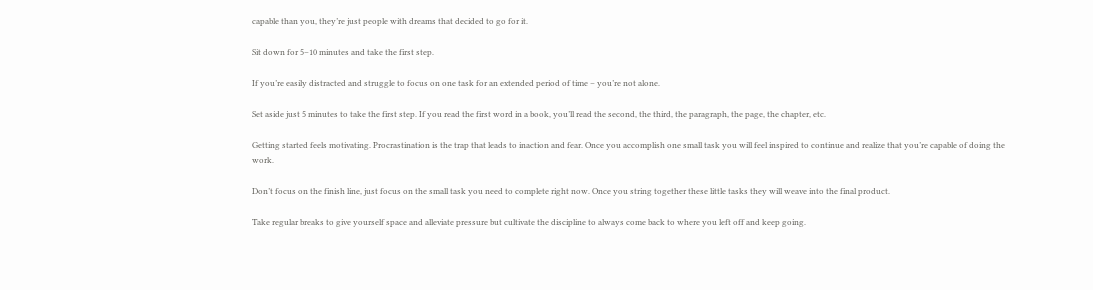capable than you, they’re just people with dreams that decided to go for it.

Sit down for 5–10 minutes and take the first step.

If you’re easily distracted and struggle to focus on one task for an extended period of time – you’re not alone.

Set aside just 5 minutes to take the first step. If you read the first word in a book, you’ll read the second, the third, the paragraph, the page, the chapter, etc.

Getting started feels motivating. Procrastination is the trap that leads to inaction and fear. Once you accomplish one small task you will feel inspired to continue and realize that you’re capable of doing the work.

Don’t focus on the finish line, just focus on the small task you need to complete right now. Once you string together these little tasks they will weave into the final product.

Take regular breaks to give yourself space and alleviate pressure but cultivate the discipline to always come back to where you left off and keep going.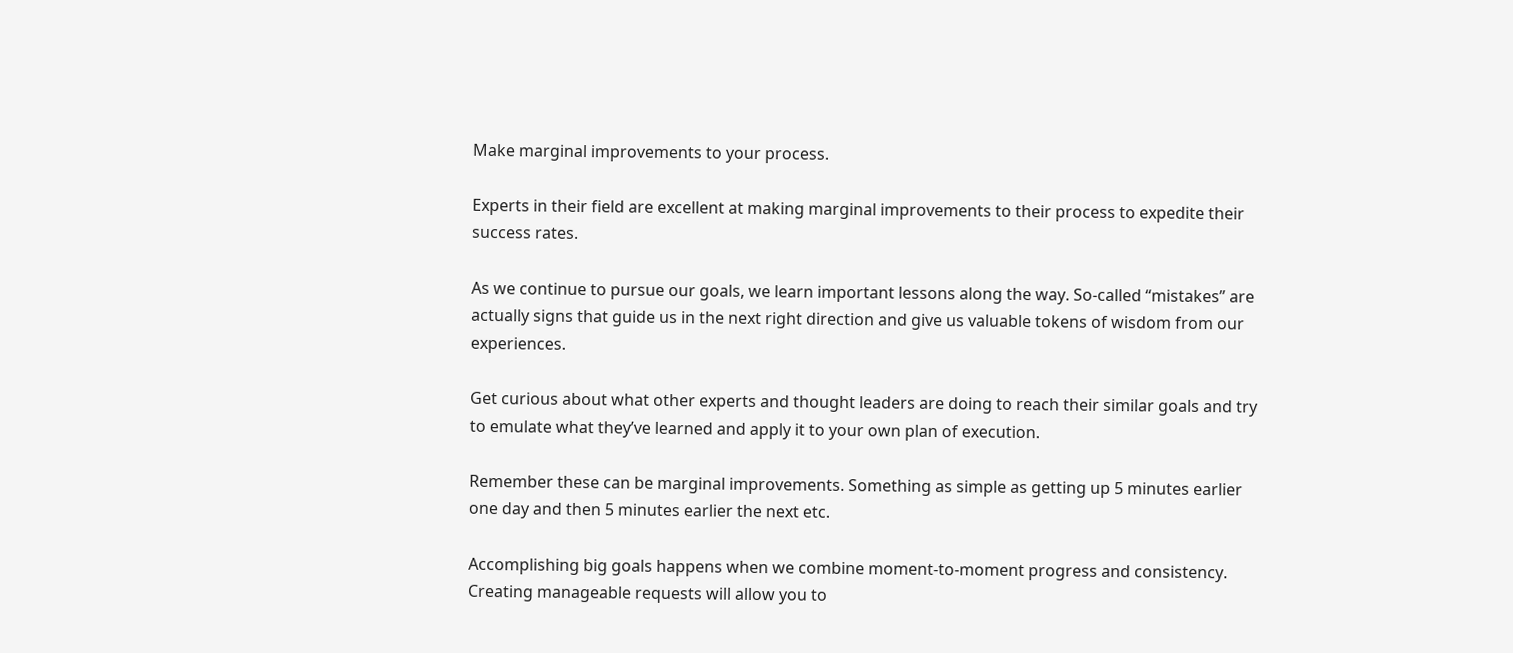Make marginal improvements to your process.

Experts in their field are excellent at making marginal improvements to their process to expedite their success rates.

As we continue to pursue our goals, we learn important lessons along the way. So-called “mistakes” are actually signs that guide us in the next right direction and give us valuable tokens of wisdom from our experiences.

Get curious about what other experts and thought leaders are doing to reach their similar goals and try to emulate what they’ve learned and apply it to your own plan of execution.

Remember these can be marginal improvements. Something as simple as getting up 5 minutes earlier one day and then 5 minutes earlier the next etc.

Accomplishing big goals happens when we combine moment-to-moment progress and consistency. Creating manageable requests will allow you to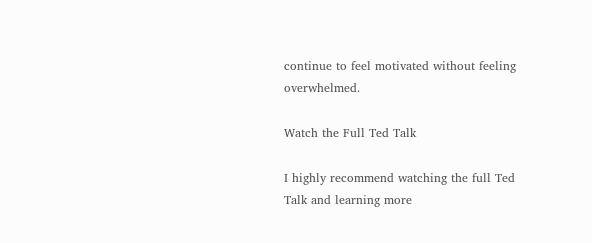continue to feel motivated without feeling overwhelmed.

Watch the Full Ted Talk

I highly recommend watching the full Ted Talk and learning more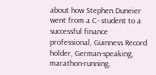about how Stephen Duneier went from a C- student to a successful finance professional, Guinness Record holder, German-speaking, marathon-running,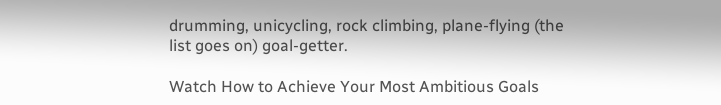drumming, unicycling, rock climbing, plane-flying (the list goes on) goal-getter.

Watch How to Achieve Your Most Ambitious Goals